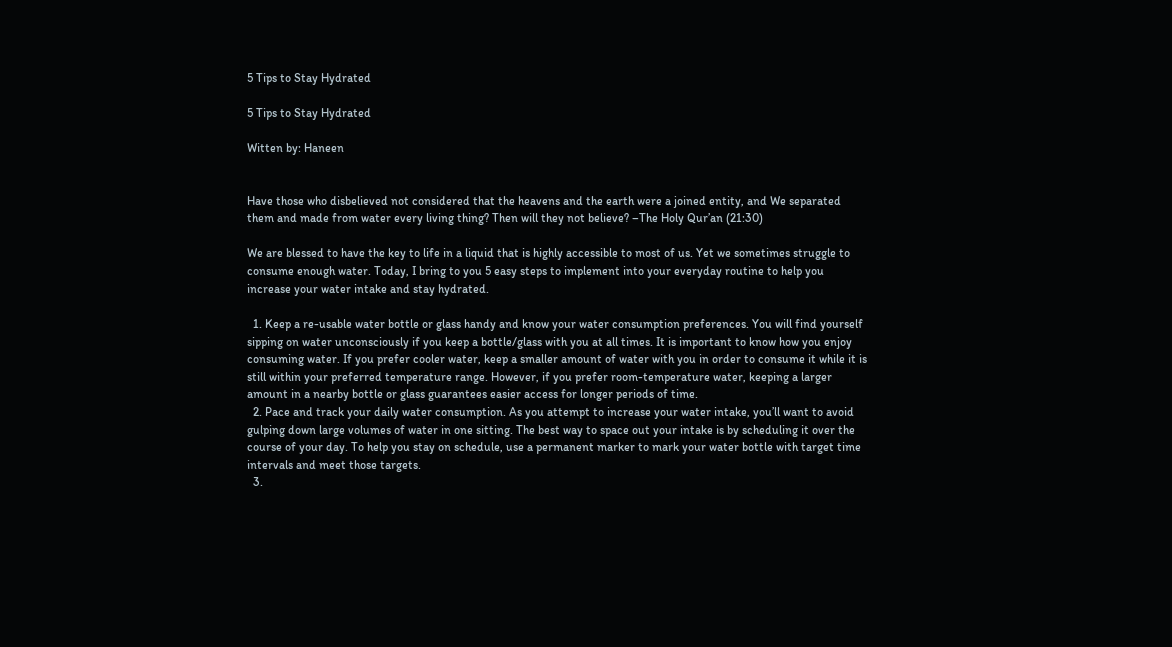5 Tips to Stay Hydrated

5 Tips to Stay Hydrated

Witten by: Haneen


Have those who disbelieved not considered that the heavens and the earth were a joined entity, and We separated them and made from water every living thing? Then will they not believe? –The Holy Qur’an (21:30)

We are blessed to have the key to life in a liquid that is highly accessible to most of us. Yet we sometimes struggle to consume enough water. Today, I bring to you 5 easy steps to implement into your everyday routine to help you increase your water intake and stay hydrated.

  1. Keep a re-usable water bottle or glass handy and know your water consumption preferences. You will find yourself sipping on water unconsciously if you keep a bottle/glass with you at all times. It is important to know how you enjoy consuming water. If you prefer cooler water, keep a smaller amount of water with you in order to consume it while it is still within your preferred temperature range. However, if you prefer room-temperature water, keeping a larger amount in a nearby bottle or glass guarantees easier access for longer periods of time.
  2. Pace and track your daily water consumption. As you attempt to increase your water intake, you’ll want to avoid gulping down large volumes of water in one sitting. The best way to space out your intake is by scheduling it over the course of your day. To help you stay on schedule, use a permanent marker to mark your water bottle with target time intervals and meet those targets.
  3.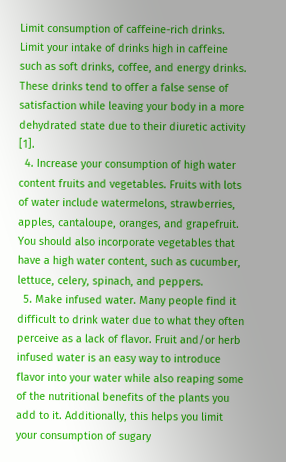Limit consumption of caffeine-rich drinks. Limit your intake of drinks high in caffeine such as soft drinks, coffee, and energy drinks. These drinks tend to offer a false sense of satisfaction while leaving your body in a more dehydrated state due to their diuretic activity [1].
  4. Increase your consumption of high water content fruits and vegetables. Fruits with lots of water include watermelons, strawberries, apples, cantaloupe, oranges, and grapefruit. You should also incorporate vegetables that have a high water content, such as cucumber, lettuce, celery, spinach, and peppers.
  5. Make infused water. Many people find it difficult to drink water due to what they often perceive as a lack of flavor. Fruit and/or herb infused water is an easy way to introduce flavor into your water while also reaping some of the nutritional benefits of the plants you add to it. Additionally, this helps you limit your consumption of sugary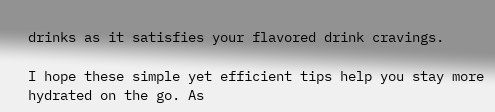drinks as it satisfies your flavored drink cravings.

I hope these simple yet efficient tips help you stay more hydrated on the go. As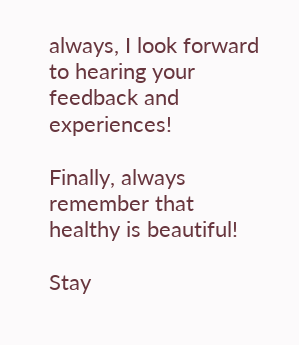always, I look forward to hearing your feedback and experiences!

Finally, always remember that healthy is beautiful!

Stay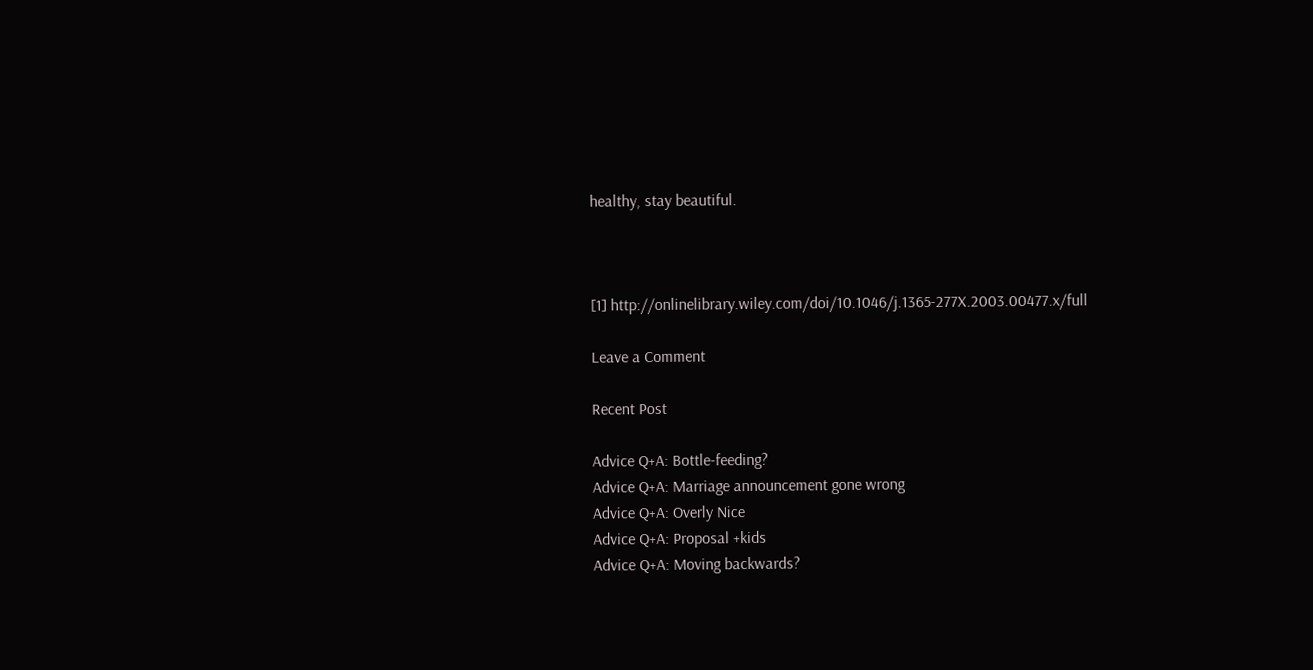healthy, stay beautiful.



[1] http://onlinelibrary.wiley.com/doi/10.1046/j.1365-277X.2003.00477.x/full

Leave a Comment

Recent Post

Advice Q+A: Bottle-feeding?
Advice Q+A: Marriage announcement gone wrong
Advice Q+A: Overly Nice
Advice Q+A: Proposal +kids
Advice Q+A: Moving backwards?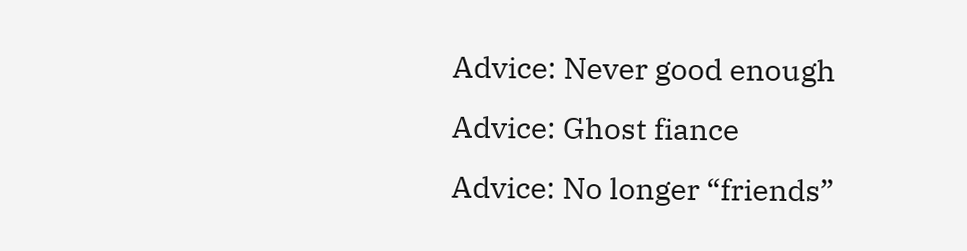Advice: Never good enough
Advice: Ghost fiance
Advice: No longer “friends”